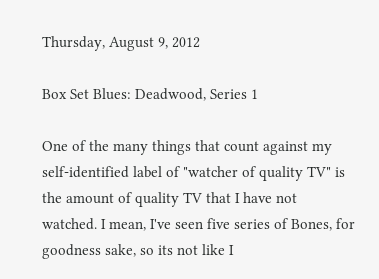Thursday, August 9, 2012

Box Set Blues: Deadwood, Series 1

One of the many things that count against my self-identified label of "watcher of quality TV" is the amount of quality TV that I have not watched. I mean, I've seen five series of Bones, for goodness sake, so its not like I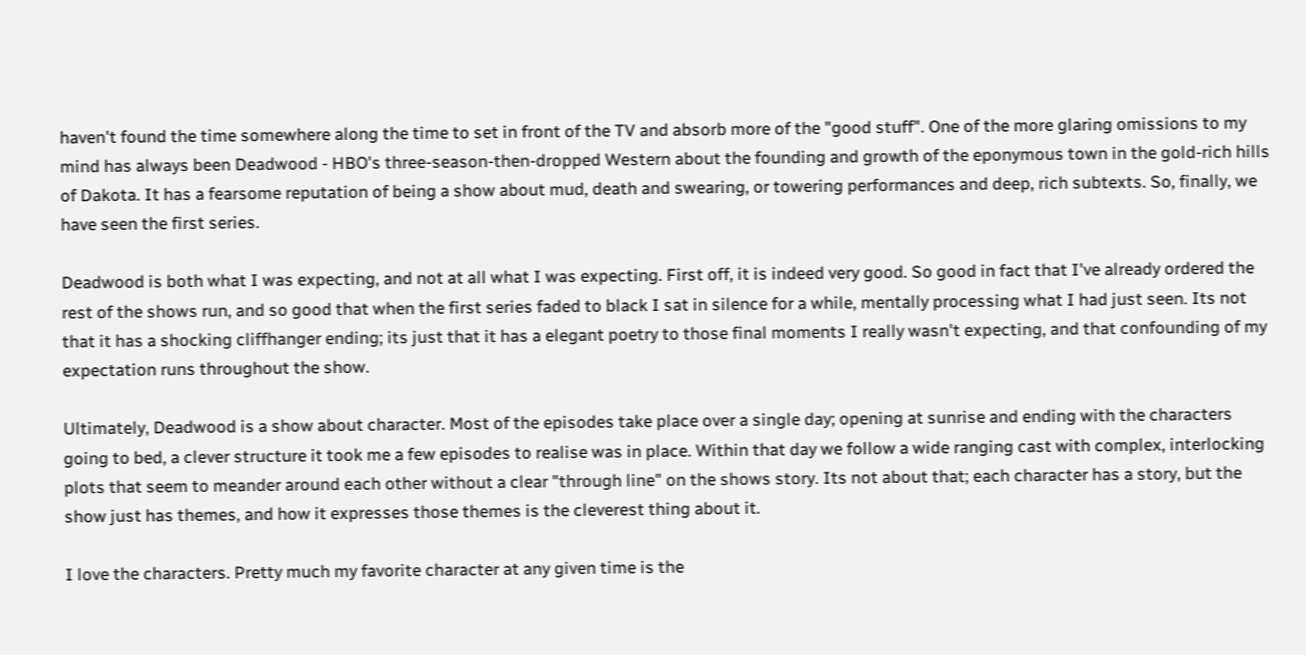haven't found the time somewhere along the time to set in front of the TV and absorb more of the "good stuff". One of the more glaring omissions to my mind has always been Deadwood - HBO's three-season-then-dropped Western about the founding and growth of the eponymous town in the gold-rich hills of Dakota. It has a fearsome reputation of being a show about mud, death and swearing, or towering performances and deep, rich subtexts. So, finally, we have seen the first series.

Deadwood is both what I was expecting, and not at all what I was expecting. First off, it is indeed very good. So good in fact that I've already ordered the rest of the shows run, and so good that when the first series faded to black I sat in silence for a while, mentally processing what I had just seen. Its not that it has a shocking cliffhanger ending; its just that it has a elegant poetry to those final moments I really wasn't expecting, and that confounding of my expectation runs throughout the show.

Ultimately, Deadwood is a show about character. Most of the episodes take place over a single day; opening at sunrise and ending with the characters going to bed, a clever structure it took me a few episodes to realise was in place. Within that day we follow a wide ranging cast with complex, interlocking plots that seem to meander around each other without a clear "through line" on the shows story. Its not about that; each character has a story, but the show just has themes, and how it expresses those themes is the cleverest thing about it.

I love the characters. Pretty much my favorite character at any given time is the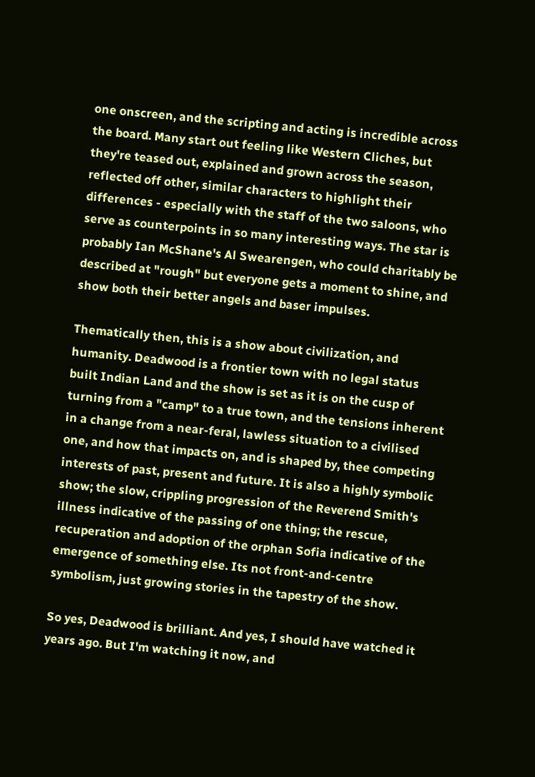one onscreen, and the scripting and acting is incredible across the board. Many start out feeling like Western Cliches, but they're teased out, explained and grown across the season, reflected off other, similar characters to highlight their differences - especially with the staff of the two saloons, who serve as counterpoints in so many interesting ways. The star is probably Ian McShane's Al Swearengen, who could charitably be described at "rough" but everyone gets a moment to shine, and show both their better angels and baser impulses.

Thematically then, this is a show about civilization, and humanity. Deadwood is a frontier town with no legal status built Indian Land and the show is set as it is on the cusp of turning from a "camp" to a true town, and the tensions inherent in a change from a near-feral, lawless situation to a civilised one, and how that impacts on, and is shaped by, thee competing interests of past, present and future. It is also a highly symbolic show; the slow, crippling progression of the Reverend Smith's illness indicative of the passing of one thing; the rescue, recuperation and adoption of the orphan Sofia indicative of the emergence of something else. Its not front-and-centre symbolism, just growing stories in the tapestry of the show.

So yes, Deadwood is brilliant. And yes, I should have watched it years ago. But I'm watching it now, and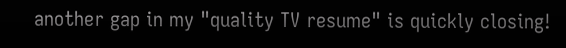another gap in my "quality TV resume" is quickly closing!